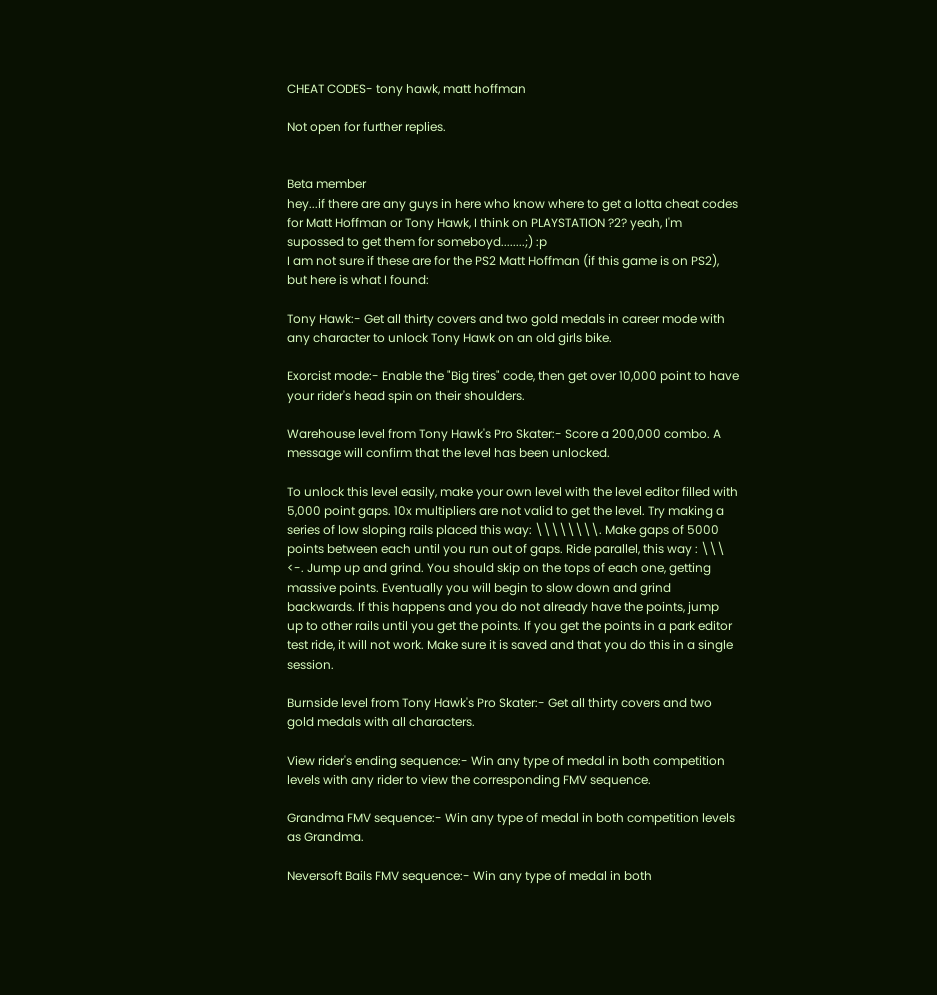CHEAT CODES- tony hawk, matt hoffman

Not open for further replies.


Beta member
hey...if there are any guys in here who know where to get a lotta cheat codes for Matt Hoffman or Tony Hawk, I think on PLAYSTATION ?2? yeah, I'm supossed to get them for someboyd........;) :p
I am not sure if these are for the PS2 Matt Hoffman (if this game is on PS2), but here is what I found:

Tony Hawk:- Get all thirty covers and two gold medals in career mode with any character to unlock Tony Hawk on an old girls bike.

Exorcist mode:- Enable the "Big tires" code, then get over 10,000 point to have your rider's head spin on their shoulders.

Warehouse level from Tony Hawk's Pro Skater:- Score a 200,000 combo. A message will confirm that the level has been unlocked.

To unlock this level easily, make your own level with the level editor filled with 5,000 point gaps. 10x multipliers are not valid to get the level. Try making a series of low sloping rails placed this way: \\\\\\\\. Make gaps of 5000 points between each until you run out of gaps. Ride parallel, this way : \\\ <-. Jump up and grind. You should skip on the tops of each one, getting massive points. Eventually you will begin to slow down and grind backwards. If this happens and you do not already have the points, jump
up to other rails until you get the points. If you get the points in a park editor test ride, it will not work. Make sure it is saved and that you do this in a single session.

Burnside level from Tony Hawk's Pro Skater:- Get all thirty covers and two gold medals with all characters.

View rider's ending sequence:- Win any type of medal in both competition levels with any rider to view the corresponding FMV sequence.

Grandma FMV sequence:- Win any type of medal in both competition levels as Grandma.

Neversoft Bails FMV sequence:- Win any type of medal in both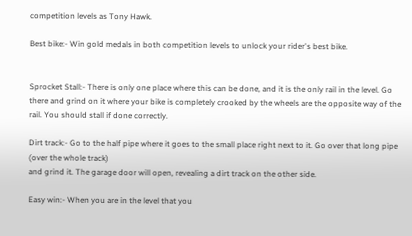competition levels as Tony Hawk.

Best bike:- Win gold medals in both competition levels to unlock your rider's best bike.


Sprocket Stall:- There is only one place where this can be done, and it is the only rail in the level. Go there and grind on it where your bike is completely crooked by the wheels are the opposite way of the rail. You should stall if done correctly.

Dirt track:- Go to the half pipe where it goes to the small place right next to it. Go over that long pipe (over the whole track)
and grind it. The garage door will open, revealing a dirt track on the other side.

Easy win:- When you are in the level that you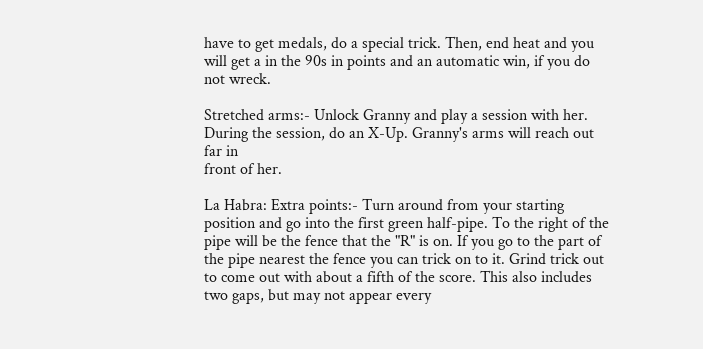have to get medals, do a special trick. Then, end heat and you will get a in the 90s in points and an automatic win, if you do not wreck.

Stretched arms:- Unlock Granny and play a session with her. During the session, do an X-Up. Granny's arms will reach out far in
front of her.

La Habra: Extra points:- Turn around from your starting position and go into the first green half-pipe. To the right of the pipe will be the fence that the "R" is on. If you go to the part of the pipe nearest the fence you can trick on to it. Grind trick out to come out with about a fifth of the score. This also includes two gaps, but may not appear every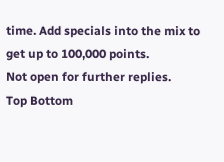time. Add specials into the mix to get up to 100,000 points.
Not open for further replies.
Top Bottom